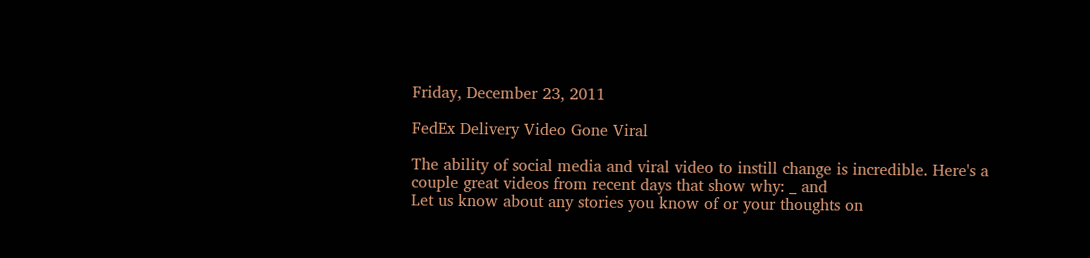Friday, December 23, 2011

FedEx Delivery Video Gone Viral

The ability of social media and viral video to instill change is incredible. Here's a couple great videos from recent days that show why: _ and
Let us know about any stories you know of or your thoughts on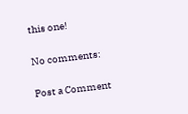this one!

No comments:

Post a Comment